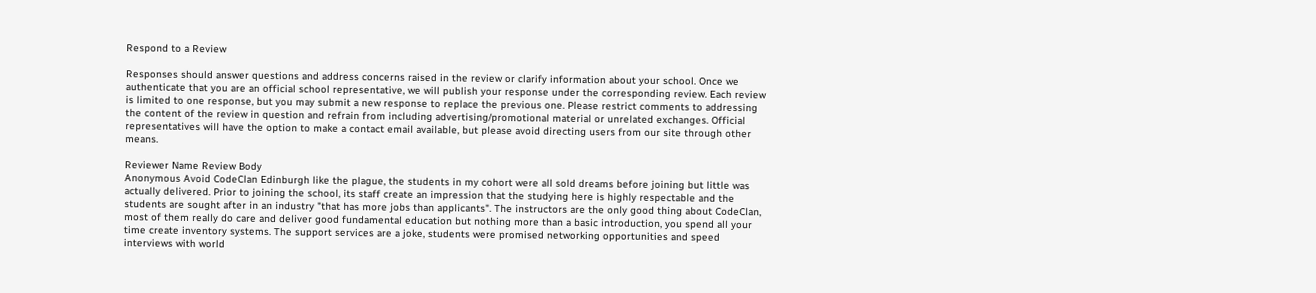Respond to a Review

Responses should answer questions and address concerns raised in the review or clarify information about your school. Once we authenticate that you are an official school representative, we will publish your response under the corresponding review. Each review is limited to one response, but you may submit a new response to replace the previous one. Please restrict comments to addressing the content of the review in question and refrain from including advertising/promotional material or unrelated exchanges. Official representatives will have the option to make a contact email available, but please avoid directing users from our site through other means.

Reviewer Name Review Body
Anonymous Avoid CodeClan Edinburgh like the plague, the students in my cohort were all sold dreams before joining but little was actually delivered. Prior to joining the school, its staff create an impression that the studying here is highly respectable and the students are sought after in an industry "that has more jobs than applicants". The instructors are the only good thing about CodeClan, most of them really do care and deliver good fundamental education but nothing more than a basic introduction, you spend all your time create inventory systems. The support services are a joke, students were promised networking opportunities and speed interviews with world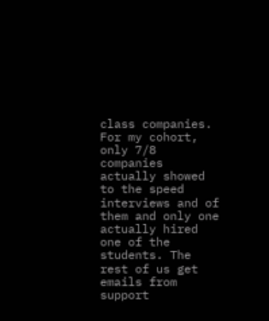class companies. For my cohort, only 7/8 companies actually showed to the speed interviews and of them and only one actually hired one of the students. The rest of us get emails from support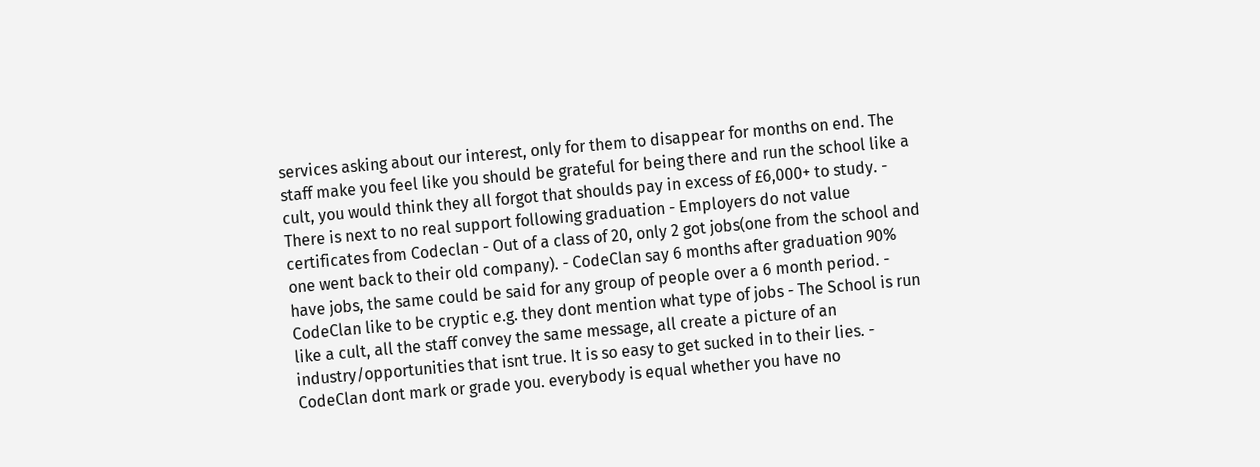services asking about our interest, only for them to disappear for months on end. The staff make you feel like you should be grateful for being there and run the school like a cult, you would think they all forgot that shoulds pay in excess of £6,000+ to study. - There is next to no real support following graduation - Employers do not value certificates from Codeclan - Out of a class of 20, only 2 got jobs(one from the school and one went back to their old company). - CodeClan say 6 months after graduation 90% have jobs, the same could be said for any group of people over a 6 month period. - CodeClan like to be cryptic e.g. they dont mention what type of jobs - The School is run like a cult, all the staff convey the same message, all create a picture of an industry/opportunities that isnt true. It is so easy to get sucked in to their lies. - CodeClan dont mark or grade you. everybody is equal whether you have no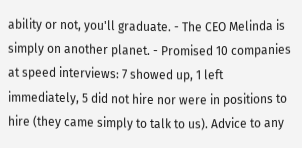ability or not, you'll graduate. - The CEO Melinda is simply on another planet. - Promised 10 companies at speed interviews: 7 showed up, 1 left immediately, 5 did not hire nor were in positions to hire (they came simply to talk to us). Advice to any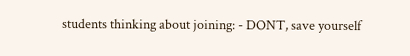students thinking about joining: - DONT, save yourself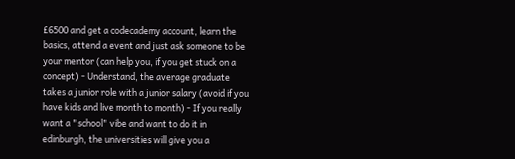£6500 and get a codecademy account, learn the basics, attend a event and just ask someone to be your mentor (can help you, if you get stuck on a concept) - Understand, the average graduate takes a junior role with a junior salary (avoid if you have kids and live month to month) - If you really want a "school" vibe and want to do it in edinburgh, the universities will give you a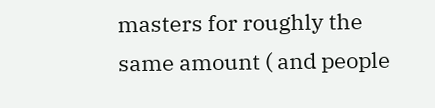masters for roughly the same amount ( and people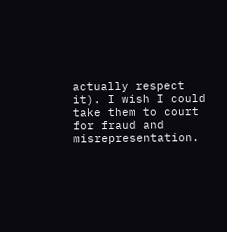actually respect it). I wish I could take them to court for fraud and misrepresentation.